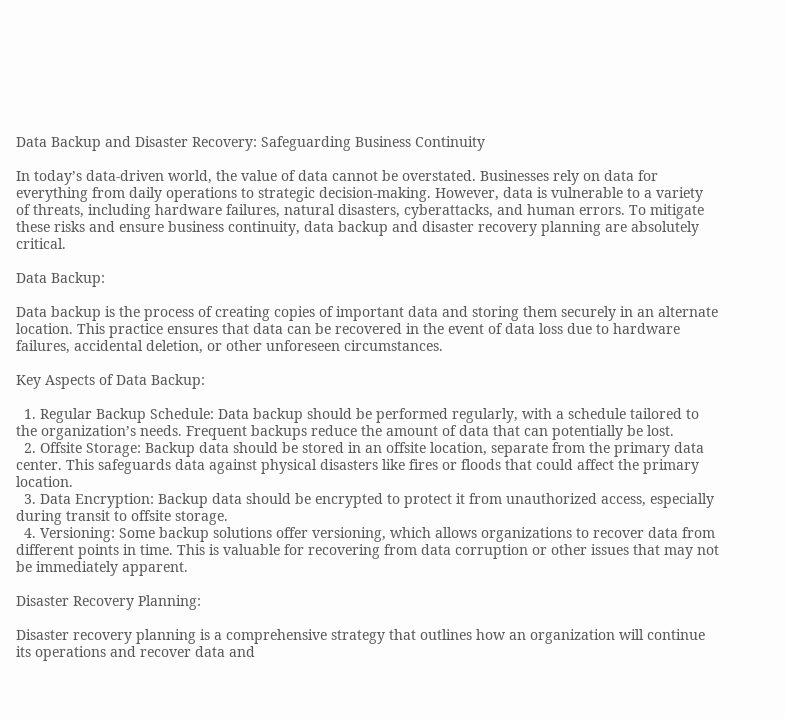Data Backup and Disaster Recovery: Safeguarding Business Continuity

In today’s data-driven world, the value of data cannot be overstated. Businesses rely on data for everything from daily operations to strategic decision-making. However, data is vulnerable to a variety of threats, including hardware failures, natural disasters, cyberattacks, and human errors. To mitigate these risks and ensure business continuity, data backup and disaster recovery planning are absolutely critical.

Data Backup:

Data backup is the process of creating copies of important data and storing them securely in an alternate location. This practice ensures that data can be recovered in the event of data loss due to hardware failures, accidental deletion, or other unforeseen circumstances.

Key Aspects of Data Backup:

  1. Regular Backup Schedule: Data backup should be performed regularly, with a schedule tailored to the organization’s needs. Frequent backups reduce the amount of data that can potentially be lost.
  2. Offsite Storage: Backup data should be stored in an offsite location, separate from the primary data center. This safeguards data against physical disasters like fires or floods that could affect the primary location.
  3. Data Encryption: Backup data should be encrypted to protect it from unauthorized access, especially during transit to offsite storage.
  4. Versioning: Some backup solutions offer versioning, which allows organizations to recover data from different points in time. This is valuable for recovering from data corruption or other issues that may not be immediately apparent.

Disaster Recovery Planning:

Disaster recovery planning is a comprehensive strategy that outlines how an organization will continue its operations and recover data and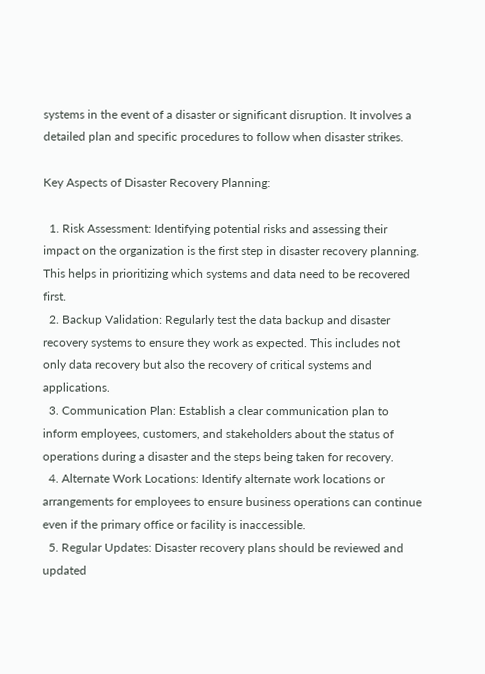systems in the event of a disaster or significant disruption. It involves a detailed plan and specific procedures to follow when disaster strikes.

Key Aspects of Disaster Recovery Planning:

  1. Risk Assessment: Identifying potential risks and assessing their impact on the organization is the first step in disaster recovery planning. This helps in prioritizing which systems and data need to be recovered first.
  2. Backup Validation: Regularly test the data backup and disaster recovery systems to ensure they work as expected. This includes not only data recovery but also the recovery of critical systems and applications.
  3. Communication Plan: Establish a clear communication plan to inform employees, customers, and stakeholders about the status of operations during a disaster and the steps being taken for recovery.
  4. Alternate Work Locations: Identify alternate work locations or arrangements for employees to ensure business operations can continue even if the primary office or facility is inaccessible.
  5. Regular Updates: Disaster recovery plans should be reviewed and updated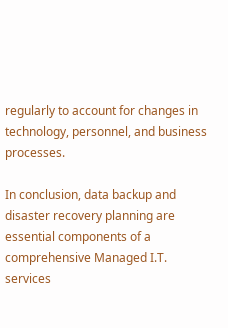regularly to account for changes in technology, personnel, and business processes.

In conclusion, data backup and disaster recovery planning are essential components of a comprehensive Managed I.T. services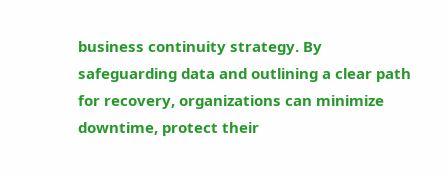business continuity strategy. By safeguarding data and outlining a clear path for recovery, organizations can minimize downtime, protect their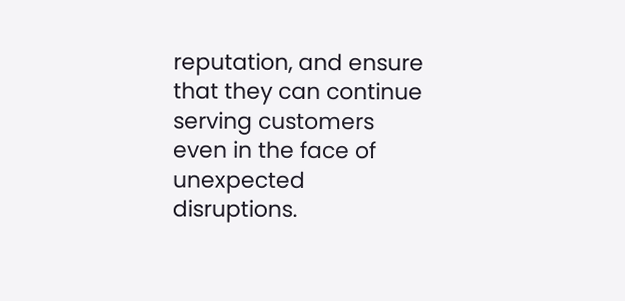reputation, and ensure that they can continue serving customers even in the face of unexpected disruptions.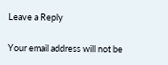Leave a Reply

Your email address will not be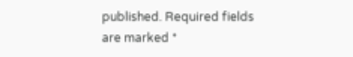published. Required fields are marked *